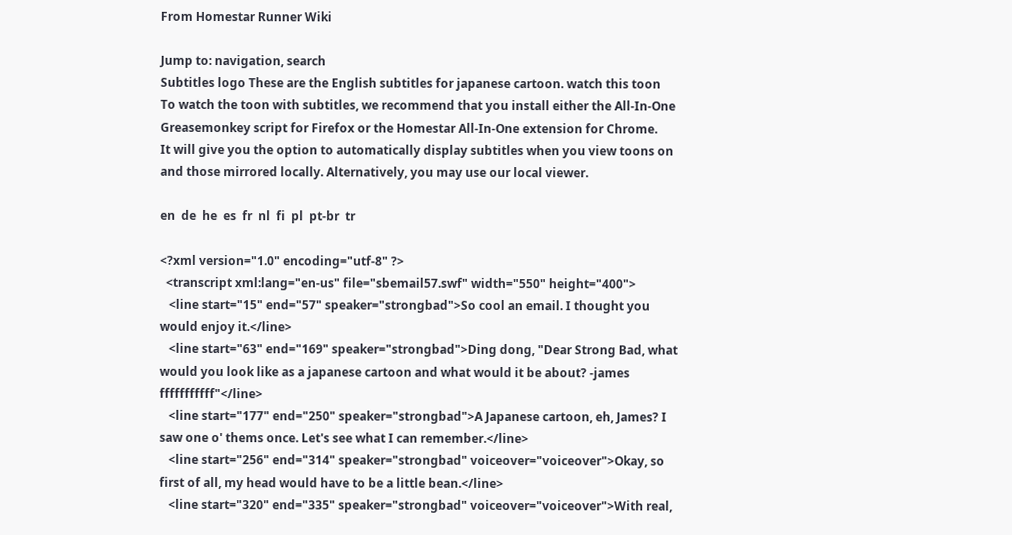From Homestar Runner Wiki

Jump to: navigation, search
Subtitles logo These are the English subtitles for japanese cartoon. watch this toon
To watch the toon with subtitles, we recommend that you install either the All-In-One Greasemonkey script for Firefox or the Homestar All-In-One extension for Chrome.
It will give you the option to automatically display subtitles when you view toons on and those mirrored locally. Alternatively, you may use our local viewer.

en  de  he  es  fr  nl  fi  pl  pt-br  tr

<?xml version="1.0" encoding="utf-8" ?>
  <transcript xml:lang="en-us" file="sbemail57.swf" width="550" height="400">
   <line start="15" end="57" speaker="strongbad">So cool an email. I thought you would enjoy it.</line>
   <line start="63" end="169" speaker="strongbad">Ding dong, "Dear Strong Bad, what would you look like as a japanese cartoon and what would it be about? -james fffffffffff"</line>
   <line start="177" end="250" speaker="strongbad">A Japanese cartoon, eh, James? I saw one o' thems once. Let's see what I can remember.</line>
   <line start="256" end="314" speaker="strongbad" voiceover="voiceover">Okay, so first of all, my head would have to be a little bean.</line>
   <line start="320" end="335" speaker="strongbad" voiceover="voiceover">With real,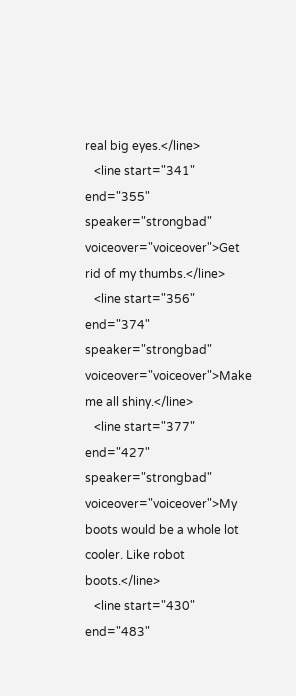real big eyes.</line>
   <line start="341" end="355" speaker="strongbad" voiceover="voiceover">Get rid of my thumbs.</line>
   <line start="356" end="374" speaker="strongbad" voiceover="voiceover">Make me all shiny.</line>
   <line start="377" end="427" speaker="strongbad" voiceover="voiceover">My boots would be a whole lot cooler. Like robot boots.</line>
   <line start="430" end="483"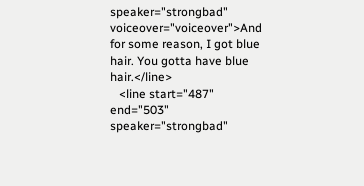speaker="strongbad" voiceover="voiceover">And for some reason, I got blue hair. You gotta have blue hair.</line>
   <line start="487" end="503" speaker="strongbad"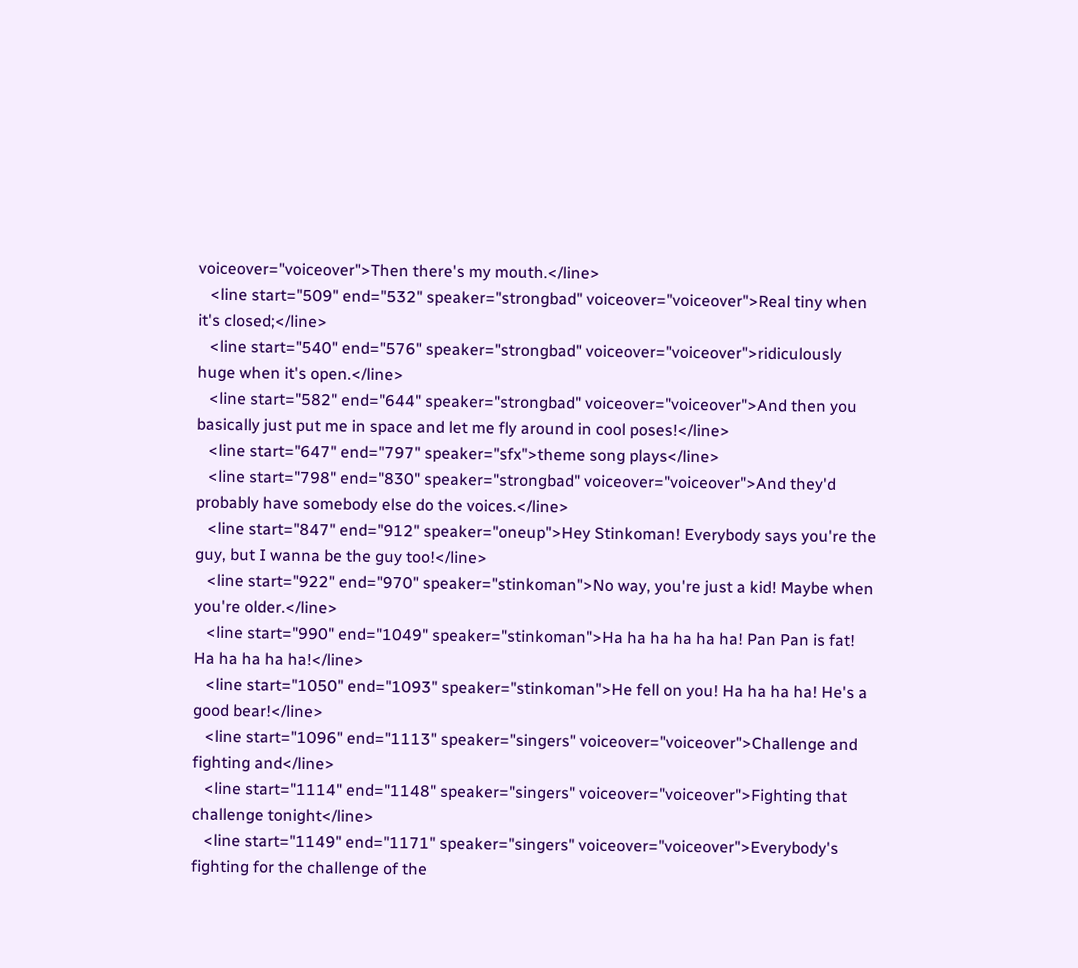voiceover="voiceover">Then there's my mouth.</line>
   <line start="509" end="532" speaker="strongbad" voiceover="voiceover">Real tiny when it's closed;</line>
   <line start="540" end="576" speaker="strongbad" voiceover="voiceover">ridiculously huge when it's open.</line>
   <line start="582" end="644" speaker="strongbad" voiceover="voiceover">And then you basically just put me in space and let me fly around in cool poses!</line>
   <line start="647" end="797" speaker="sfx">theme song plays</line>
   <line start="798" end="830" speaker="strongbad" voiceover="voiceover">And they'd probably have somebody else do the voices.</line>
   <line start="847" end="912" speaker="oneup">Hey Stinkoman! Everybody says you're the guy, but I wanna be the guy too!</line>
   <line start="922" end="970" speaker="stinkoman">No way, you're just a kid! Maybe when you're older.</line>
   <line start="990" end="1049" speaker="stinkoman">Ha ha ha ha ha ha! Pan Pan is fat! Ha ha ha ha ha!</line>
   <line start="1050" end="1093" speaker="stinkoman">He fell on you! Ha ha ha ha! He's a good bear!</line>
   <line start="1096" end="1113" speaker="singers" voiceover="voiceover">Challenge and fighting and</line>
   <line start="1114" end="1148" speaker="singers" voiceover="voiceover">Fighting that challenge tonight</line>
   <line start="1149" end="1171" speaker="singers" voiceover="voiceover">Everybody's fighting for the challenge of the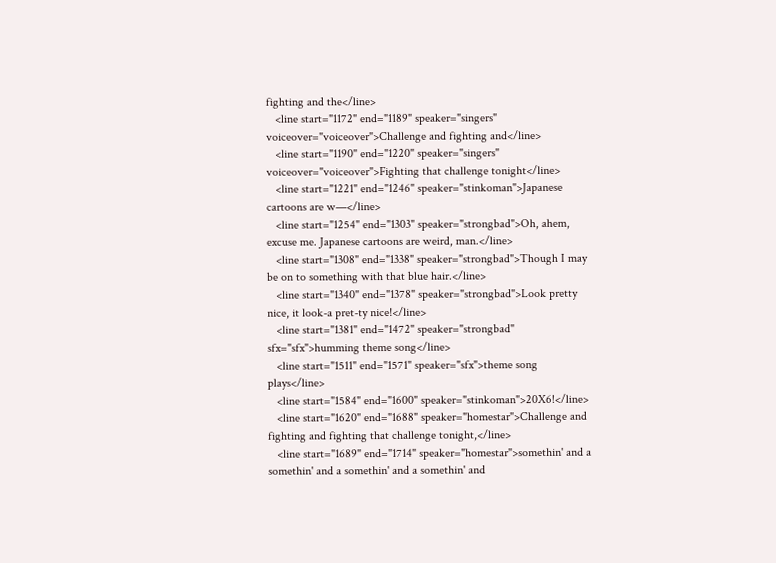fighting and the</line>
   <line start="1172" end="1189" speaker="singers" voiceover="voiceover">Challenge and fighting and</line>
   <line start="1190" end="1220" speaker="singers" voiceover="voiceover">Fighting that challenge tonight</line>
   <line start="1221" end="1246" speaker="stinkoman">Japanese cartoons are w—</line>
   <line start="1254" end="1303" speaker="strongbad">Oh, ahem, excuse me. Japanese cartoons are weird, man.</line>
   <line start="1308" end="1338" speaker="strongbad">Though I may be on to something with that blue hair.</line>
   <line start="1340" end="1378" speaker="strongbad">Look pretty nice, it look-a pret-ty nice!</line>
   <line start="1381" end="1472" speaker="strongbad" sfx="sfx">humming theme song</line>
   <line start="1511" end="1571" speaker="sfx">theme song plays</line>
   <line start="1584" end="1600" speaker="stinkoman">20X6!</line>
   <line start="1620" end="1688" speaker="homestar">Challenge and fighting and fighting that challenge tonight,</line>
   <line start="1689" end="1714" speaker="homestar">somethin' and a somethin' and a somethin' and a somethin' and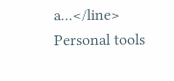a...</line>
Personal tools